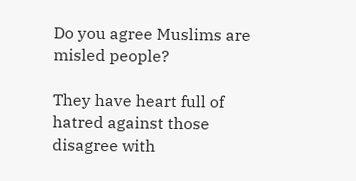Do you agree Muslims are misled people?

They have heart full of hatred against those disagree with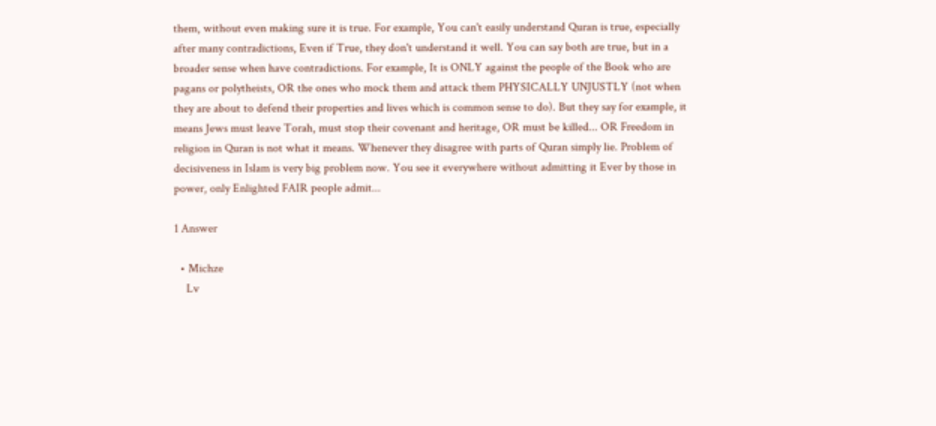them, without even making sure it is true. For example, You can't easily understand Quran is true, especially after many contradictions, Even if True, they don't understand it well. You can say both are true, but in a broader sense when have contradictions. For example, It is ONLY against the people of the Book who are pagans or polytheists, OR the ones who mock them and attack them PHYSICALLY UNJUSTLY (not when they are about to defend their properties and lives which is common sense to do). But they say for example, it means Jews must leave Torah, must stop their covenant and heritage, OR must be killed... OR Freedom in religion in Quran is not what it means. Whenever they disagree with parts of Quran simply lie. Problem of decisiveness in Islam is very big problem now. You see it everywhere without admitting it Ever by those in power, only Enlighted FAIR people admit...

1 Answer

  • Michze
    Lv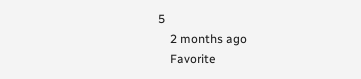5
    2 months ago
    Favorite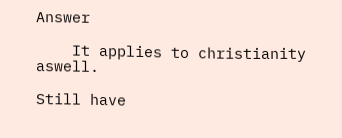Answer

    It applies to christianity aswell.

Still have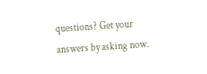questions? Get your answers by asking now.